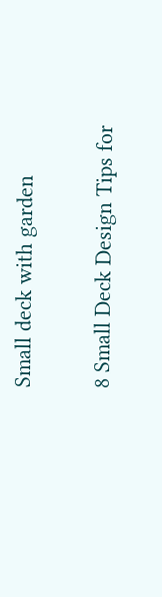Small deck with garden

8 Small Deck Design Tips for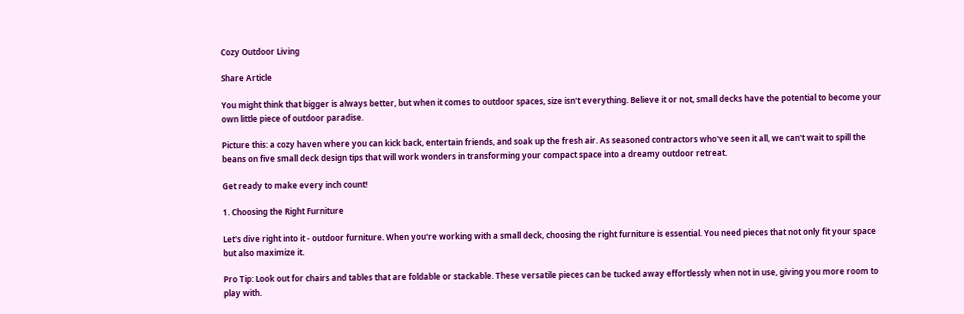Cozy Outdoor Living

Share Article

You might think that bigger is always better, but when it comes to outdoor spaces, size isn't everything. Believe it or not, small decks have the potential to become your own little piece of outdoor paradise.

Picture this: a cozy haven where you can kick back, entertain friends, and soak up the fresh air. As seasoned contractors who've seen it all, we can't wait to spill the beans on five small deck design tips that will work wonders in transforming your compact space into a dreamy outdoor retreat.

Get ready to make every inch count!

1. Choosing the Right Furniture

Let's dive right into it - outdoor furniture. When you're working with a small deck, choosing the right furniture is essential. You need pieces that not only fit your space but also maximize it.

Pro Tip: Look out for chairs and tables that are foldable or stackable. These versatile pieces can be tucked away effortlessly when not in use, giving you more room to play with.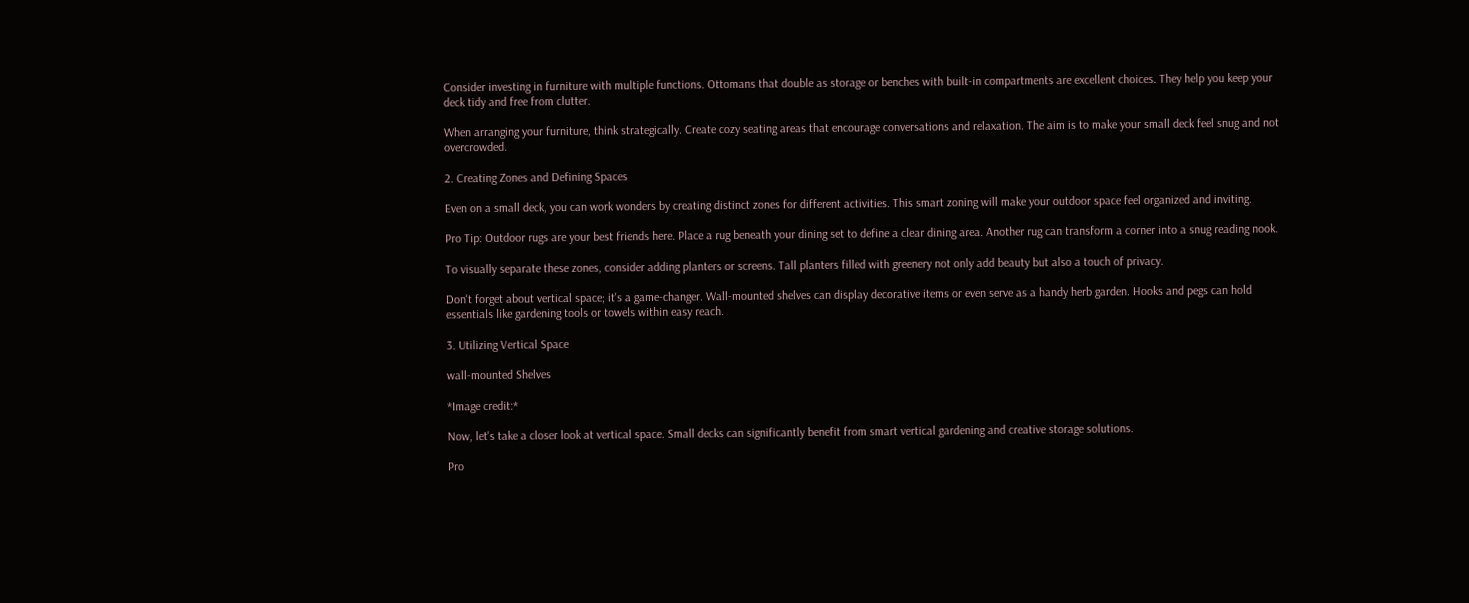Consider investing in furniture with multiple functions. Ottomans that double as storage or benches with built-in compartments are excellent choices. They help you keep your deck tidy and free from clutter.

When arranging your furniture, think strategically. Create cozy seating areas that encourage conversations and relaxation. The aim is to make your small deck feel snug and not overcrowded.

2. Creating Zones and Defining Spaces

Even on a small deck, you can work wonders by creating distinct zones for different activities. This smart zoning will make your outdoor space feel organized and inviting.

Pro Tip: Outdoor rugs are your best friends here. Place a rug beneath your dining set to define a clear dining area. Another rug can transform a corner into a snug reading nook.

To visually separate these zones, consider adding planters or screens. Tall planters filled with greenery not only add beauty but also a touch of privacy.

Don't forget about vertical space; it's a game-changer. Wall-mounted shelves can display decorative items or even serve as a handy herb garden. Hooks and pegs can hold essentials like gardening tools or towels within easy reach.

3. Utilizing Vertical Space

wall-mounted Shelves

*Image credit:*

Now, let's take a closer look at vertical space. Small decks can significantly benefit from smart vertical gardening and creative storage solutions.

Pro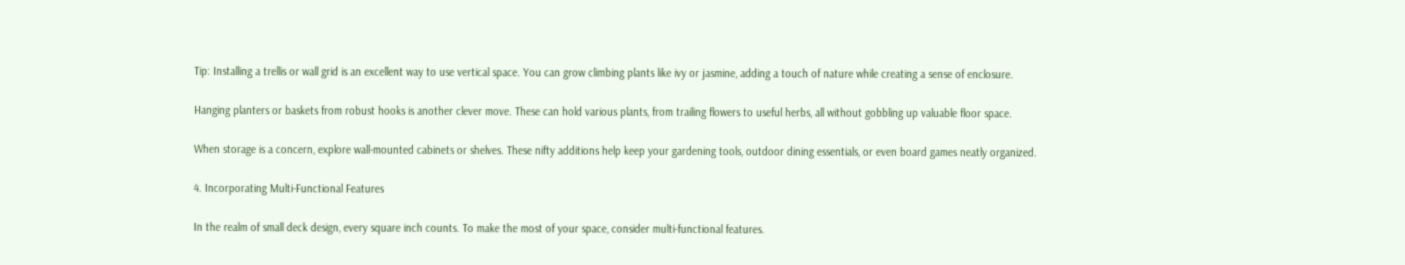Tip: Installing a trellis or wall grid is an excellent way to use vertical space. You can grow climbing plants like ivy or jasmine, adding a touch of nature while creating a sense of enclosure.

Hanging planters or baskets from robust hooks is another clever move. These can hold various plants, from trailing flowers to useful herbs, all without gobbling up valuable floor space.

When storage is a concern, explore wall-mounted cabinets or shelves. These nifty additions help keep your gardening tools, outdoor dining essentials, or even board games neatly organized.

4. Incorporating Multi-Functional Features

In the realm of small deck design, every square inch counts. To make the most of your space, consider multi-functional features.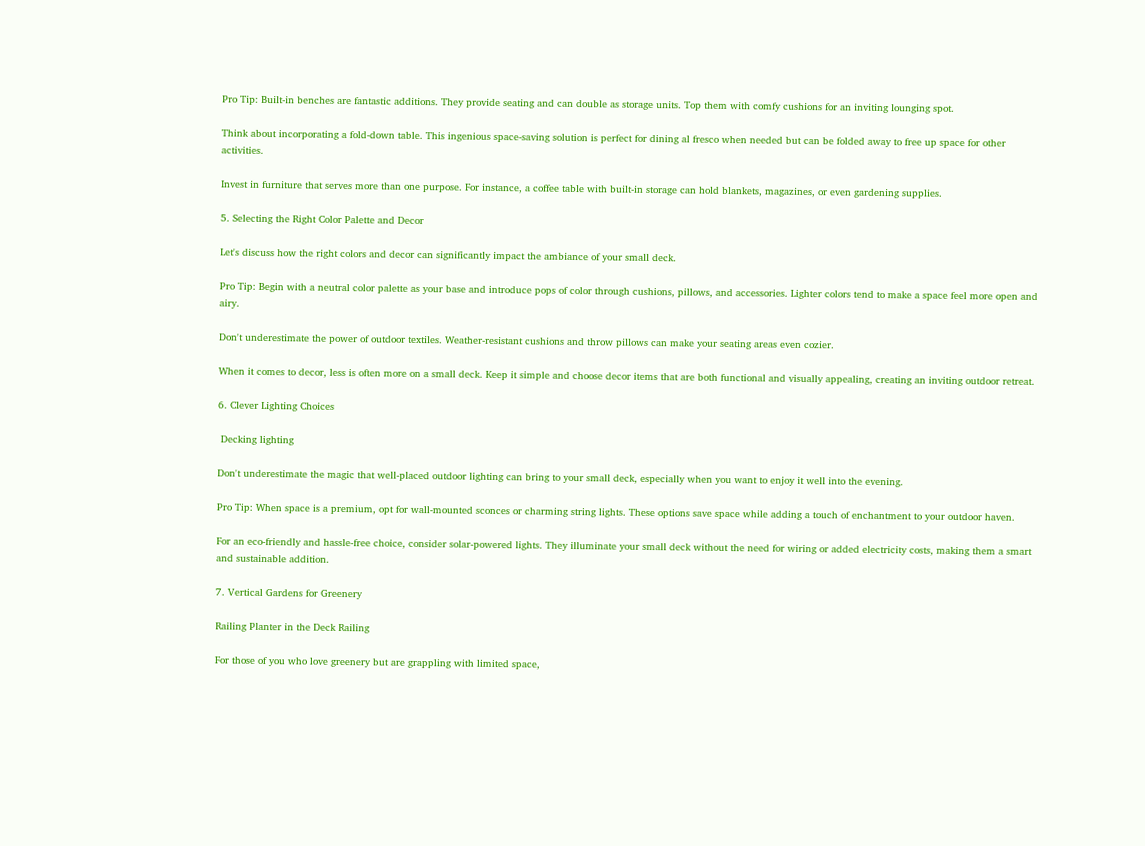Pro Tip: Built-in benches are fantastic additions. They provide seating and can double as storage units. Top them with comfy cushions for an inviting lounging spot.

Think about incorporating a fold-down table. This ingenious space-saving solution is perfect for dining al fresco when needed but can be folded away to free up space for other activities.

Invest in furniture that serves more than one purpose. For instance, a coffee table with built-in storage can hold blankets, magazines, or even gardening supplies.

5. Selecting the Right Color Palette and Decor

Let's discuss how the right colors and decor can significantly impact the ambiance of your small deck.

Pro Tip: Begin with a neutral color palette as your base and introduce pops of color through cushions, pillows, and accessories. Lighter colors tend to make a space feel more open and airy.

Don't underestimate the power of outdoor textiles. Weather-resistant cushions and throw pillows can make your seating areas even cozier.

When it comes to decor, less is often more on a small deck. Keep it simple and choose decor items that are both functional and visually appealing, creating an inviting outdoor retreat.

6. Clever Lighting Choices

 Decking lighting

Don't underestimate the magic that well-placed outdoor lighting can bring to your small deck, especially when you want to enjoy it well into the evening.

Pro Tip: When space is a premium, opt for wall-mounted sconces or charming string lights. These options save space while adding a touch of enchantment to your outdoor haven.

For an eco-friendly and hassle-free choice, consider solar-powered lights. They illuminate your small deck without the need for wiring or added electricity costs, making them a smart and sustainable addition.

7. Vertical Gardens for Greenery

Railing Planter in the Deck Railing

For those of you who love greenery but are grappling with limited space,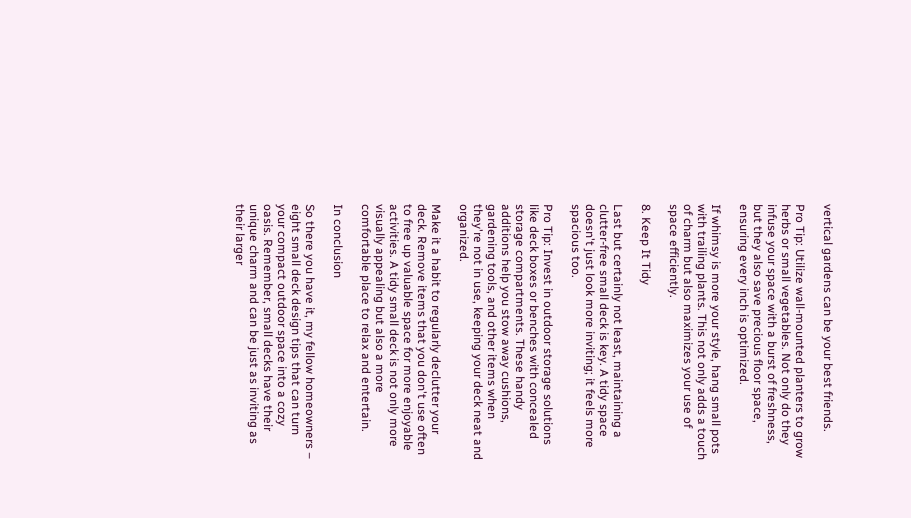vertical gardens can be your best friends.

Pro Tip: Utilize wall-mounted planters to grow herbs or small vegetables. Not only do they infuse your space with a burst of freshness, but they also save precious floor space, ensuring every inch is optimized.

If whimsy is more your style, hang small pots with trailing plants. This not only adds a touch of charm but also maximizes your use of space efficiently.

8. Keep It Tidy

Last but certainly not least, maintaining a clutter-free small deck is key. A tidy space doesn't just look more inviting; it feels more spacious too.

Pro Tip: Invest in outdoor storage solutions like deck boxes or benches with concealed storage compartments. These handy additions help you stow away cushions, gardening tools, and other items when they're not in use, keeping your deck neat and organized.

Make it a habit to regularly declutter your deck. Remove items that you don't use often to free up valuable space for more enjoyable activities. A tidy small deck is not only more visually appealing but also a more comfortable place to relax and entertain.

In conclusion

So there you have it, my fellow homeowners – eight small deck design tips that can turn your compact outdoor space into a cozy oasis. Remember, small decks have their unique charm and can be just as inviting as their larger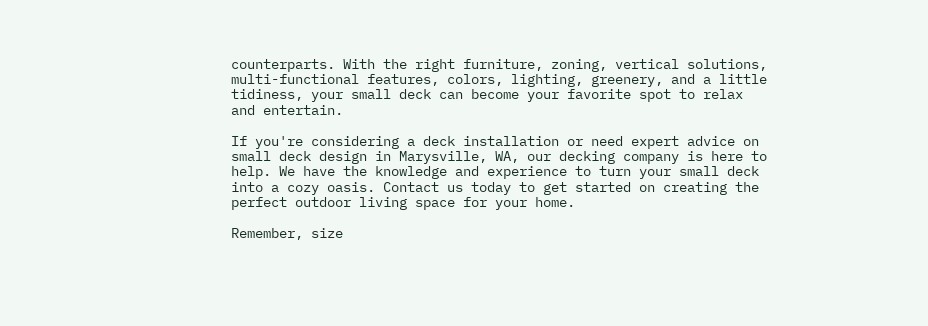counterparts. With the right furniture, zoning, vertical solutions, multi-functional features, colors, lighting, greenery, and a little tidiness, your small deck can become your favorite spot to relax and entertain.

If you're considering a deck installation or need expert advice on small deck design in Marysville, WA, our decking company is here to help. We have the knowledge and experience to turn your small deck into a cozy oasis. Contact us today to get started on creating the perfect outdoor living space for your home.

Remember, size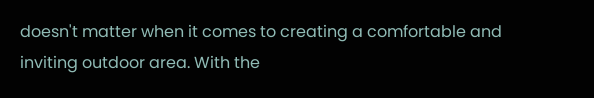doesn't matter when it comes to creating a comfortable and inviting outdoor area. With the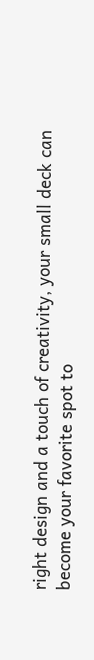right design and a touch of creativity, your small deck can become your favorite spot to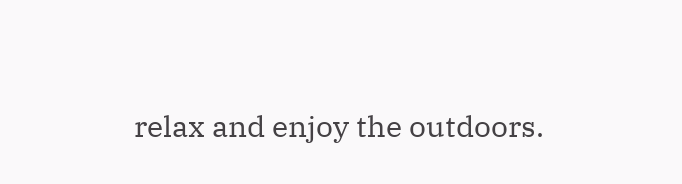relax and enjoy the outdoors.